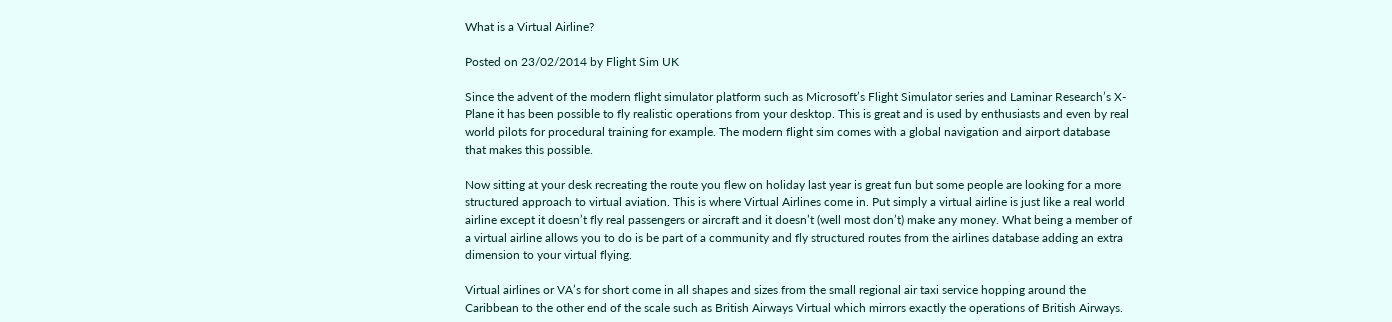What is a Virtual Airline?

Posted on 23/02/2014 by Flight Sim UK

Since the advent of the modern flight simulator platform such as Microsoft’s Flight Simulator series and Laminar Research’s X-Plane it has been possible to fly realistic operations from your desktop. This is great and is used by enthusiasts and even by real world pilots for procedural training for example. The modern flight sim comes with a global navigation and airport database that makes this possible.

Now sitting at your desk recreating the route you flew on holiday last year is great fun but some people are looking for a more structured approach to virtual aviation. This is where Virtual Airlines come in. Put simply a virtual airline is just like a real world airline except it doesn’t fly real passengers or aircraft and it doesn’t (well most don’t) make any money. What being a member of a virtual airline allows you to do is be part of a community and fly structured routes from the airlines database adding an extra dimension to your virtual flying.

Virtual airlines or VA’s for short come in all shapes and sizes from the small regional air taxi service hopping around the Caribbean to the other end of the scale such as British Airways Virtual which mirrors exactly the operations of British Airways.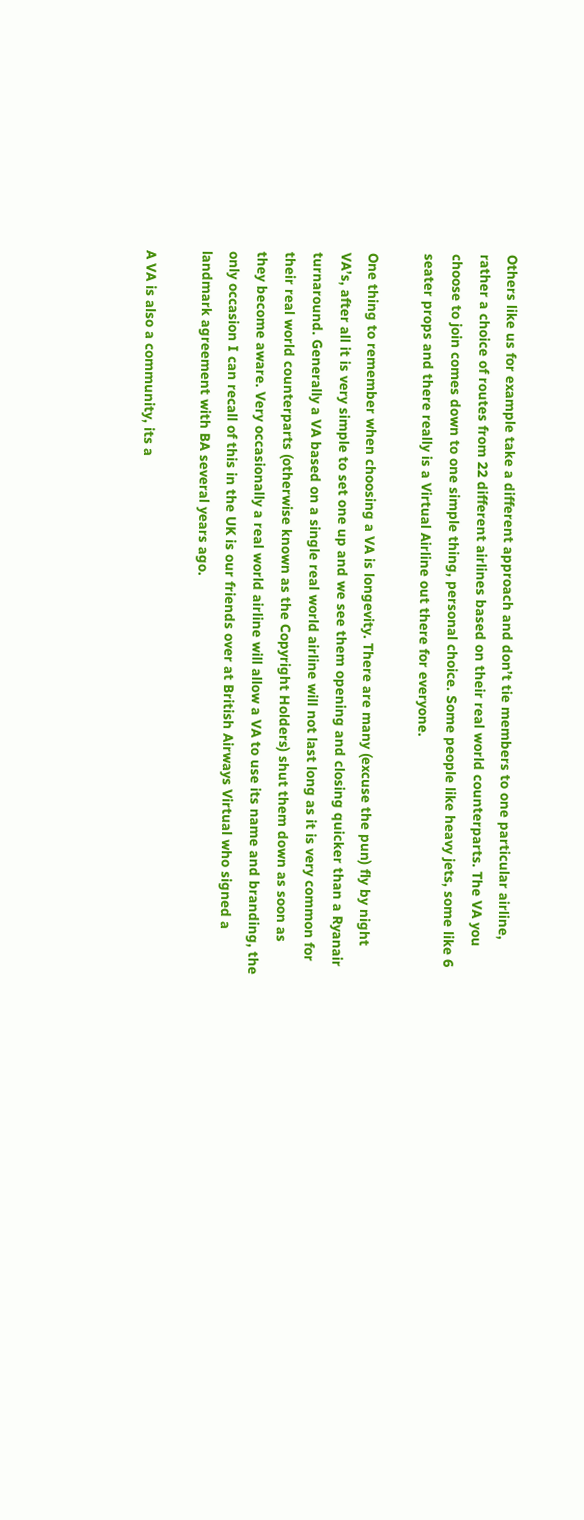Others like us for example take a different approach and don’t tie members to one particular airline, rather a choice of routes from 22 different airlines based on their real world counterparts. The VA you choose to join comes down to one simple thing, personal choice. Some people like heavy jets, some like 6 seater props and there really is a Virtual Airline out there for everyone.

One thing to remember when choosing a VA is longevity. There are many (excuse the pun) fly by night VA’s, after all it is very simple to set one up and we see them opening and closing quicker than a Ryanair turnaround. Generally a VA based on a single real world airline will not last long as it is very common for their real world counterparts (otherwise known as the Copyright Holders) shut them down as soon as they become aware. Very occasionally a real world airline will allow a VA to use its name and branding, the only occasion I can recall of this in the UK is our friends over at British Airways Virtual who signed a landmark agreement with BA several years ago.

A VA is also a community, its a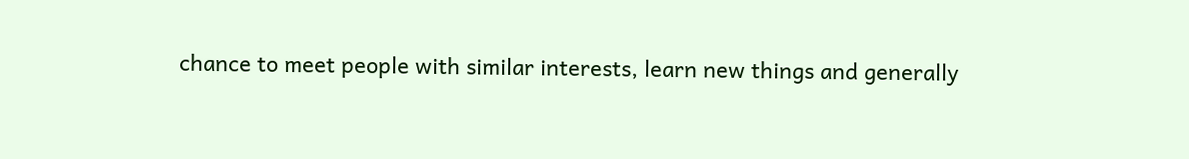chance to meet people with similar interests, learn new things and generally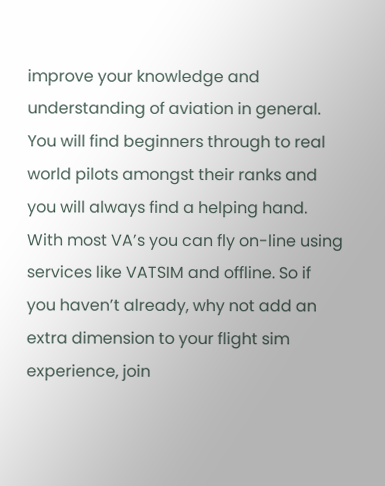improve your knowledge and understanding of aviation in general. You will find beginners through to real world pilots amongst their ranks and you will always find a helping hand. With most VA’s you can fly on-line using services like VATSIM and offline. So if you haven’t already, why not add an extra dimension to your flight sim experience, join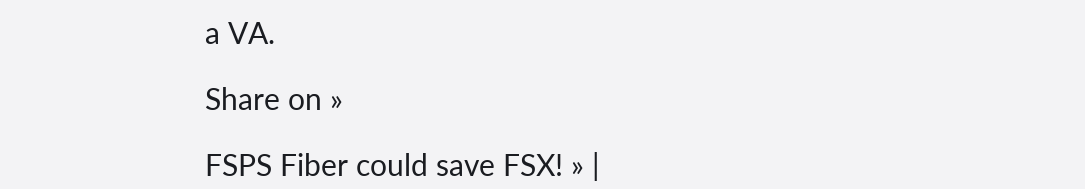a VA.

Share on »

FSPS Fiber could save FSX! » |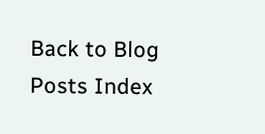Back to Blog Posts Index